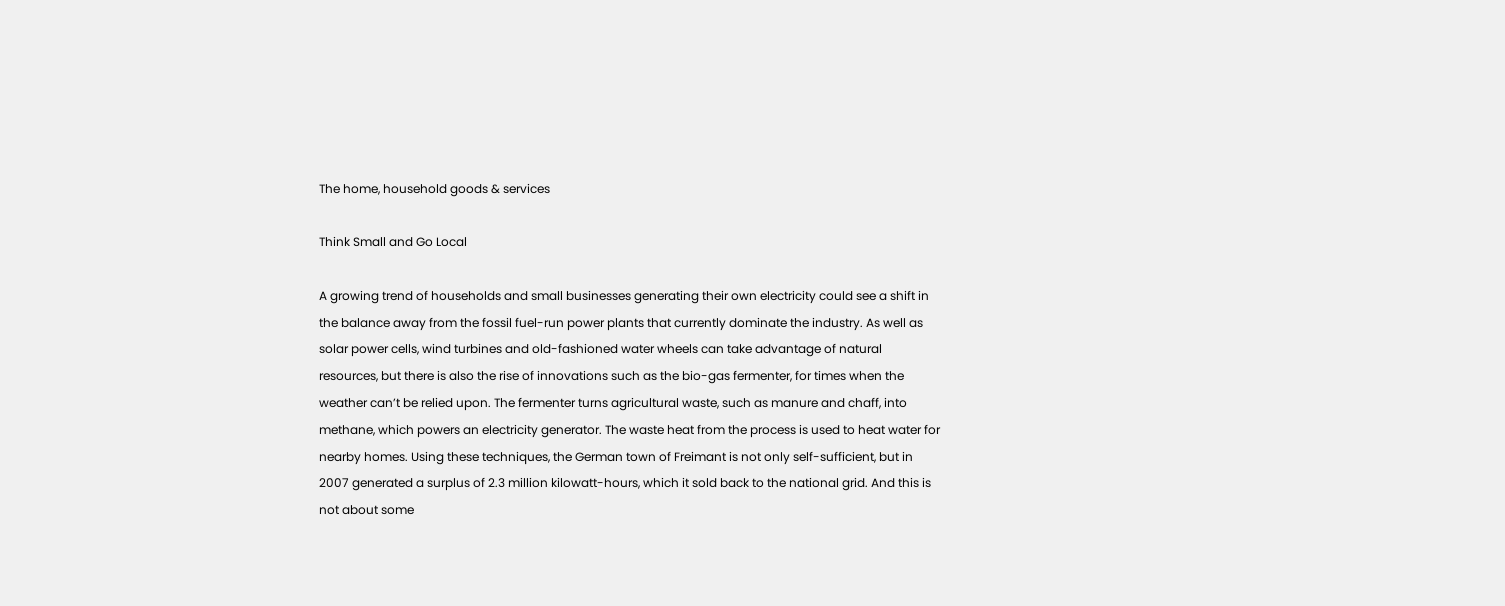The home, household goods & services

Think Small and Go Local

A growing trend of households and small businesses generating their own electricity could see a shift in the balance away from the fossil fuel-run power plants that currently dominate the industry. As well as solar power cells, wind turbines and old-fashioned water wheels can take advantage of natural resources, but there is also the rise of innovations such as the bio-gas fermenter, for times when the weather can’t be relied upon. The fermenter turns agricultural waste, such as manure and chaff, into methane, which powers an electricity generator. The waste heat from the process is used to heat water for nearby homes. Using these techniques, the German town of Freimant is not only self-sufficient, but in 2007 generated a surplus of 2.3 million kilowatt-hours, which it sold back to the national grid. And this is not about some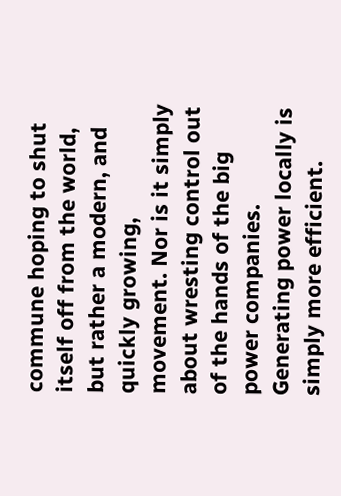commune hoping to shut itself off from the world, but rather a modern, and quickly growing, movement. Nor is it simply about wresting control out of the hands of the big power companies. Generating power locally is simply more efficient.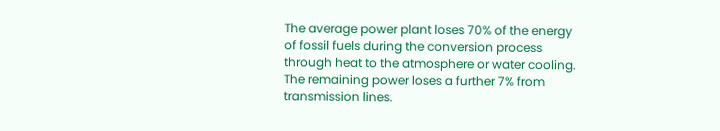The average power plant loses 70% of the energy of fossil fuels during the conversion process through heat to the atmosphere or water cooling. The remaining power loses a further 7% from transmission lines.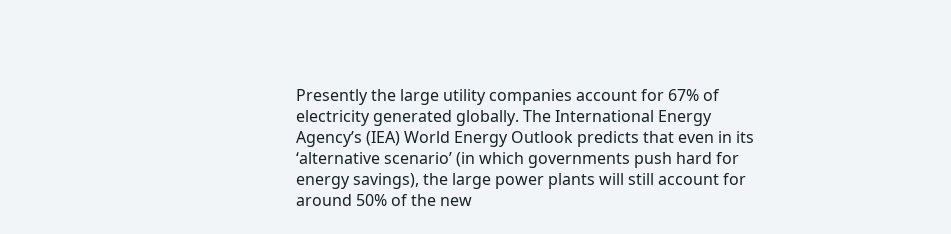Presently the large utility companies account for 67% of electricity generated globally. The International Energy Agency’s (IEA) World Energy Outlook predicts that even in its ‘alternative scenario’ (in which governments push hard for energy savings), the large power plants will still account for around 50% of the new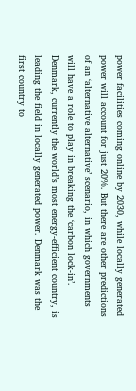power facilities coming online by 2030, while locally generated power will account for just 20%. But there are other predictions of an ‘alternative alternative’ scenario, in which governments will have a role to play in breaking the ‘carbon lock-in’. Denmark, currently the world’s most energy-efficient country, is leading the field in locally generated power. Denmark was the first country to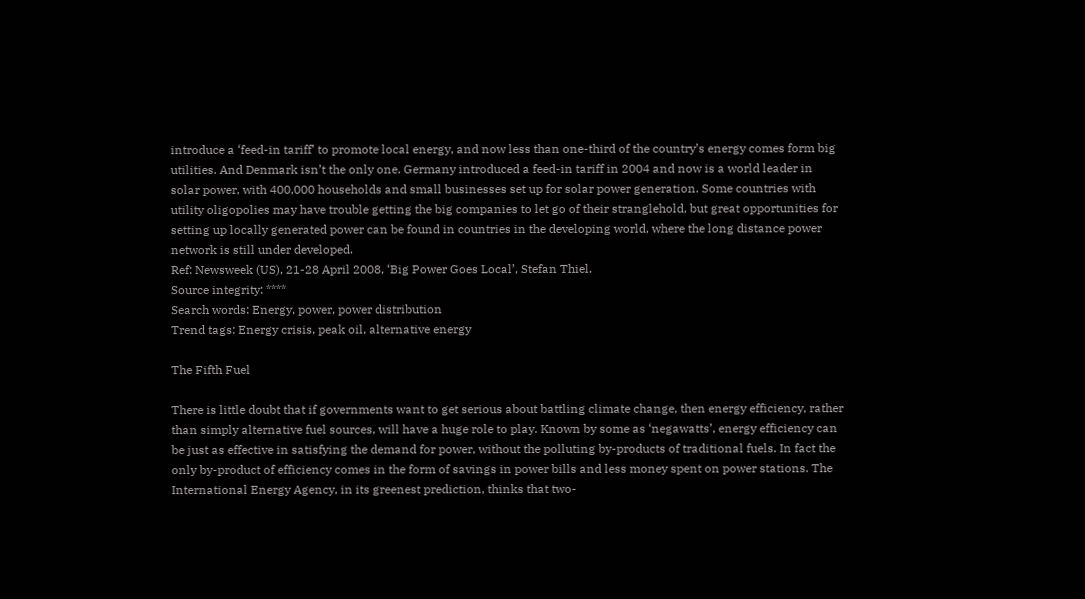introduce a ‘feed-in tariff’ to promote local energy, and now less than one-third of the country’s energy comes form big utilities. And Denmark isn’t the only one. Germany introduced a feed-in tariff in 2004 and now is a world leader in solar power, with 400,000 households and small businesses set up for solar power generation. Some countries with utility oligopolies may have trouble getting the big companies to let go of their stranglehold, but great opportunities for setting up locally generated power can be found in countries in the developing world, where the long distance power network is still under developed.
Ref: Newsweek (US), 21-28 April 2008, ‘Big Power Goes Local’, Stefan Thiel.
Source integrity: ****
Search words: Energy, power, power distribution
Trend tags: Energy crisis, peak oil, alternative energy

The Fifth Fuel

There is little doubt that if governments want to get serious about battling climate change, then energy efficiency, rather than simply alternative fuel sources, will have a huge role to play. Known by some as ‘negawatts’, energy efficiency can be just as effective in satisfying the demand for power, without the polluting by-products of traditional fuels. In fact the only by-product of efficiency comes in the form of savings in power bills and less money spent on power stations. The International Energy Agency, in its greenest prediction, thinks that two-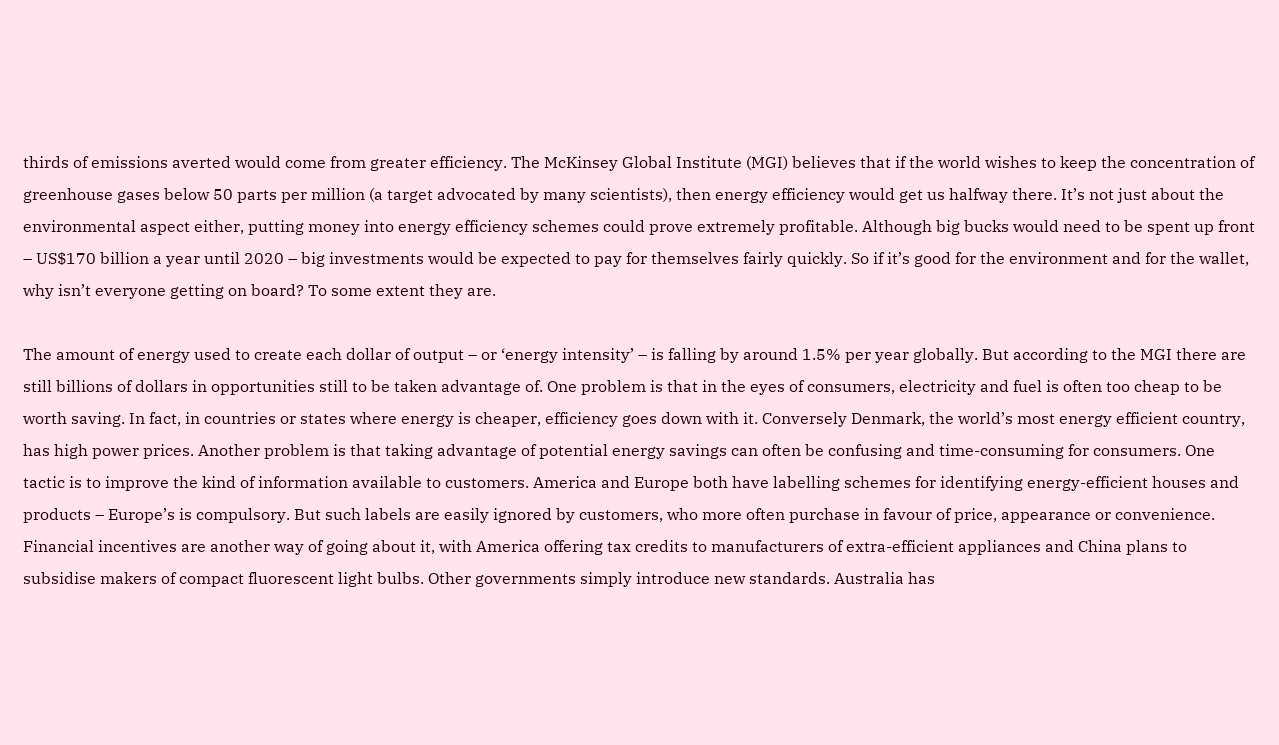thirds of emissions averted would come from greater efficiency. The McKinsey Global Institute (MGI) believes that if the world wishes to keep the concentration of greenhouse gases below 50 parts per million (a target advocated by many scientists), then energy efficiency would get us halfway there. It’s not just about the environmental aspect either, putting money into energy efficiency schemes could prove extremely profitable. Although big bucks would need to be spent up front – US$170 billion a year until 2020 – big investments would be expected to pay for themselves fairly quickly. So if it’s good for the environment and for the wallet, why isn’t everyone getting on board? To some extent they are.

The amount of energy used to create each dollar of output – or ‘energy intensity’ – is falling by around 1.5% per year globally. But according to the MGI there are still billions of dollars in opportunities still to be taken advantage of. One problem is that in the eyes of consumers, electricity and fuel is often too cheap to be worth saving. In fact, in countries or states where energy is cheaper, efficiency goes down with it. Conversely Denmark, the world’s most energy efficient country, has high power prices. Another problem is that taking advantage of potential energy savings can often be confusing and time-consuming for consumers. One tactic is to improve the kind of information available to customers. America and Europe both have labelling schemes for identifying energy-efficient houses and products – Europe’s is compulsory. But such labels are easily ignored by customers, who more often purchase in favour of price, appearance or convenience. Financial incentives are another way of going about it, with America offering tax credits to manufacturers of extra-efficient appliances and China plans to subsidise makers of compact fluorescent light bulbs. Other governments simply introduce new standards. Australia has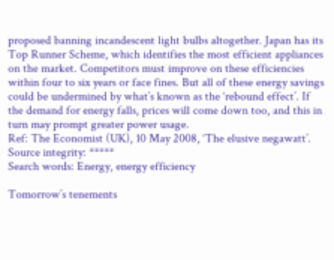proposed banning incandescent light bulbs altogether. Japan has its Top Runner Scheme, which identifies the most efficient appliances on the market. Competitors must improve on these efficiencies within four to six years or face fines. But all of these energy savings could be undermined by what’s known as the ‘rebound effect’. If the demand for energy falls, prices will come down too, and this in turn may prompt greater power usage.
Ref: The Economist (UK), 10 May 2008, ‘The elusive negawatt’.
Source integrity: *****
Search words: Energy, energy efficiency

Tomorrow’s tenements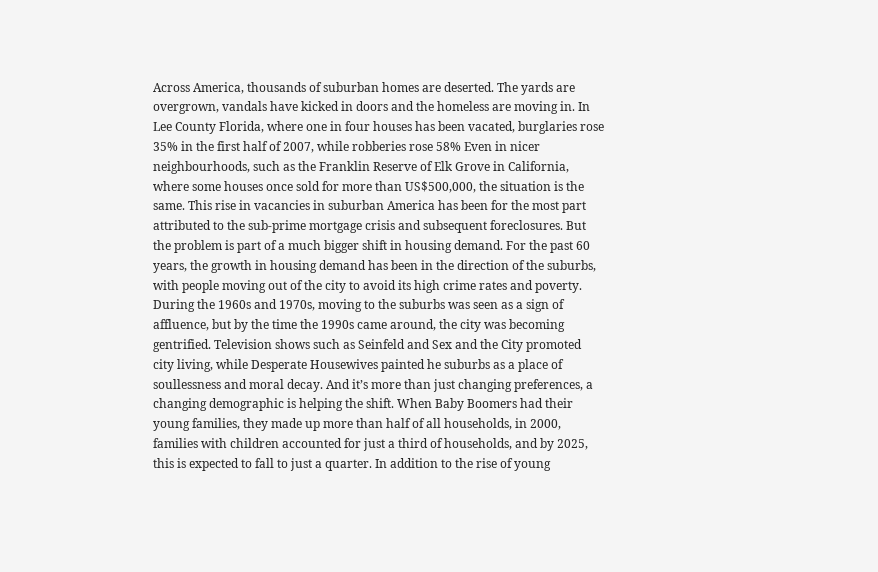Across America, thousands of suburban homes are deserted. The yards are overgrown, vandals have kicked in doors and the homeless are moving in. In Lee County Florida, where one in four houses has been vacated, burglaries rose 35% in the first half of 2007, while robberies rose 58% Even in nicer neighbourhoods, such as the Franklin Reserve of Elk Grove in California, where some houses once sold for more than US$500,000, the situation is the same. This rise in vacancies in suburban America has been for the most part attributed to the sub-prime mortgage crisis and subsequent foreclosures. But the problem is part of a much bigger shift in housing demand. For the past 60 years, the growth in housing demand has been in the direction of the suburbs, with people moving out of the city to avoid its high crime rates and poverty. During the 1960s and 1970s, moving to the suburbs was seen as a sign of affluence, but by the time the 1990s came around, the city was becoming gentrified. Television shows such as Seinfeld and Sex and the City promoted city living, while Desperate Housewives painted he suburbs as a place of soullessness and moral decay. And it’s more than just changing preferences, a changing demographic is helping the shift. When Baby Boomers had their young families, they made up more than half of all households, in 2000, families with children accounted for just a third of households, and by 2025, this is expected to fall to just a quarter. In addition to the rise of young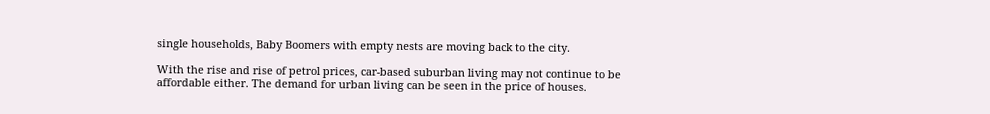single households, Baby Boomers with empty nests are moving back to the city.

With the rise and rise of petrol prices, car-based suburban living may not continue to be affordable either. The demand for urban living can be seen in the price of houses.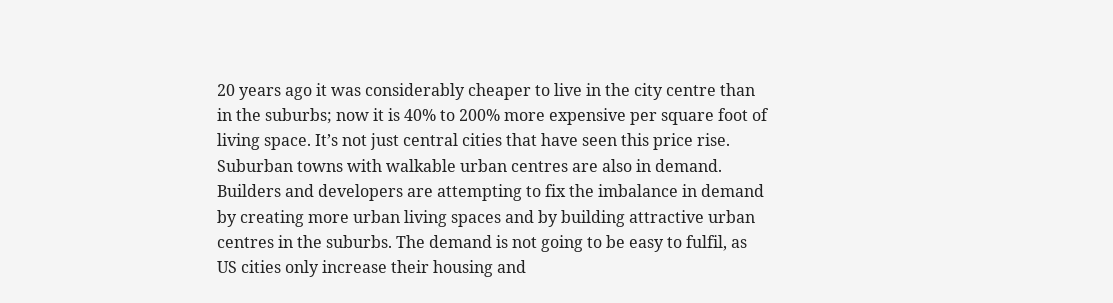20 years ago it was considerably cheaper to live in the city centre than in the suburbs; now it is 40% to 200% more expensive per square foot of living space. It’s not just central cities that have seen this price rise. Suburban towns with walkable urban centres are also in demand. Builders and developers are attempting to fix the imbalance in demand by creating more urban living spaces and by building attractive urban centres in the suburbs. The demand is not going to be easy to fulfil, as US cities only increase their housing and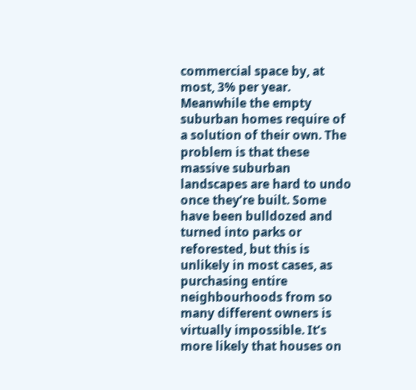commercial space by, at most, 3% per year. Meanwhile the empty suburban homes require of a solution of their own. The problem is that these massive suburban landscapes are hard to undo once they’re built. Some have been bulldozed and turned into parks or reforested, but this is unlikely in most cases, as purchasing entire neighbourhoods from so many different owners is virtually impossible. It’s more likely that houses on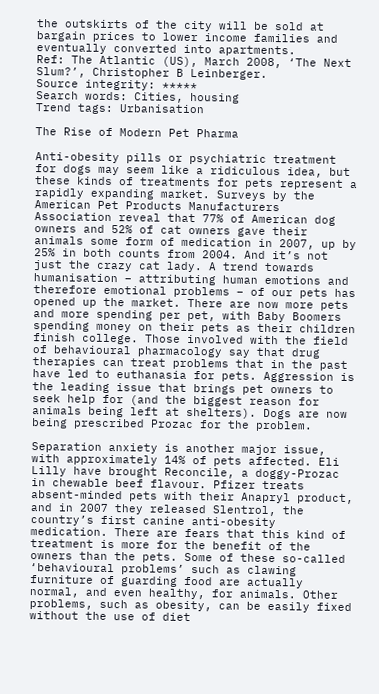the outskirts of the city will be sold at bargain prices to lower income families and eventually converted into apartments.
Ref: The Atlantic (US), March 2008, ‘The Next Slum?’, Christopher B Leinberger.
Source integrity: *****
Search words: Cities, housing
Trend tags: Urbanisation

The Rise of Modern Pet Pharma

Anti-obesity pills or psychiatric treatment for dogs may seem like a ridiculous idea, but these kinds of treatments for pets represent a rapidly expanding market. Surveys by the American Pet Products Manufacturers Association reveal that 77% of American dog owners and 52% of cat owners gave their animals some form of medication in 2007, up by 25% in both counts from 2004. And it’s not just the crazy cat lady. A trend towards humanisation – attributing human emotions and therefore emotional problems – of our pets has opened up the market. There are now more pets and more spending per pet, with Baby Boomers spending money on their pets as their children finish college. Those involved with the field of behavioural pharmacology say that drug therapies can treat problems that in the past have led to euthanasia for pets. Aggression is the leading issue that brings pet owners to seek help for (and the biggest reason for animals being left at shelters). Dogs are now being prescribed Prozac for the problem.

Separation anxiety is another major issue, with approximately 14% of pets affected. Eli Lilly have brought Reconcile, a doggy-Prozac in chewable beef flavour. Pfizer treats absent-minded pets with their Anapryl product, and in 2007 they released Slentrol, the country’s first canine anti-obesity medication. There are fears that this kind of treatment is more for the benefit of the owners than the pets. Some of these so-called ‘behavioural problems’ such as clawing furniture of guarding food are actually normal, and even healthy, for animals. Other problems, such as obesity, can be easily fixed without the use of diet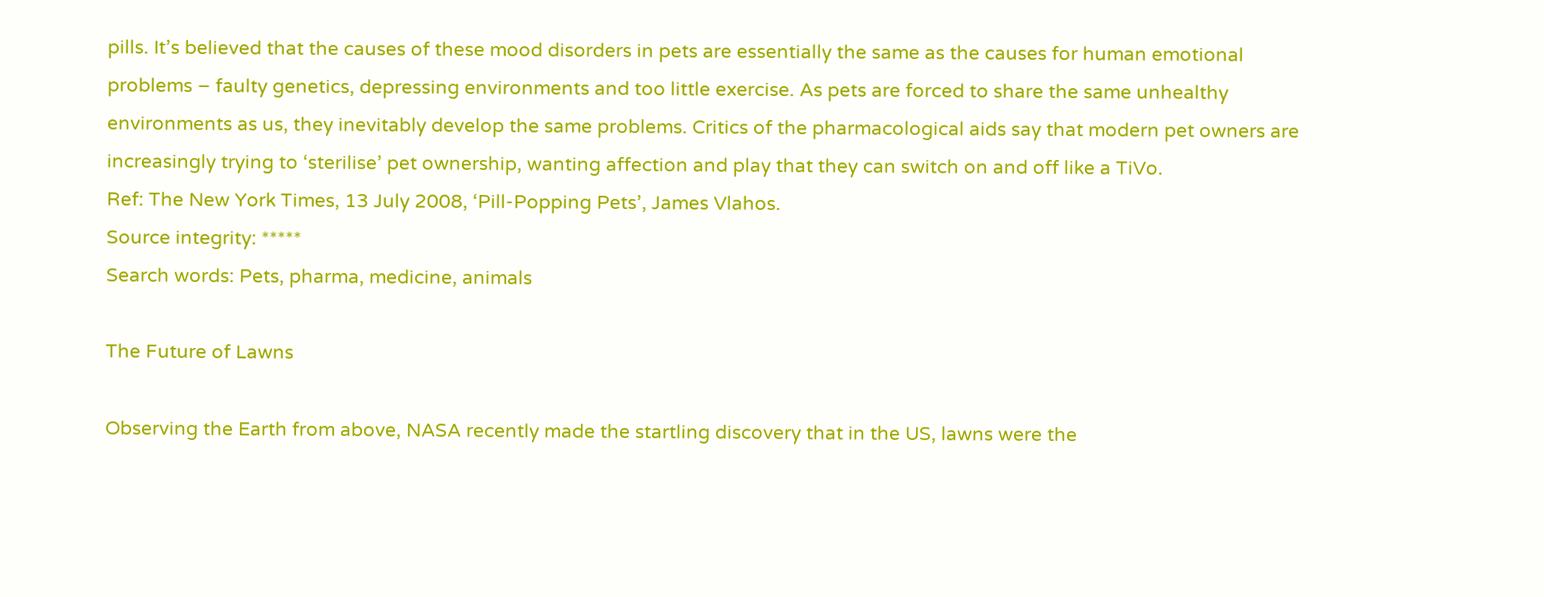pills. It’s believed that the causes of these mood disorders in pets are essentially the same as the causes for human emotional problems – faulty genetics, depressing environments and too little exercise. As pets are forced to share the same unhealthy environments as us, they inevitably develop the same problems. Critics of the pharmacological aids say that modern pet owners are increasingly trying to ‘sterilise’ pet ownership, wanting affection and play that they can switch on and off like a TiVo.
Ref: The New York Times, 13 July 2008, ‘Pill-Popping Pets’, James Vlahos.
Source integrity: *****
Search words: Pets, pharma, medicine, animals

The Future of Lawns

Observing the Earth from above, NASA recently made the startling discovery that in the US, lawns were the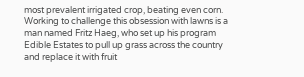most prevalent irrigated crop, beating even corn. Working to challenge this obsession with lawns is a man named Fritz Haeg, who set up his program Edible Estates to pull up grass across the country and replace it with fruit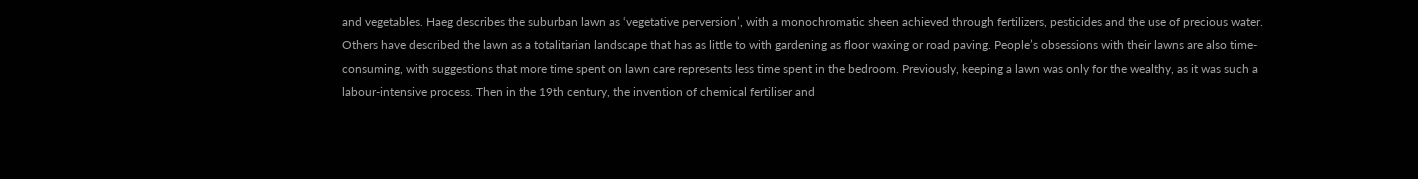and vegetables. Haeg describes the suburban lawn as ‘vegetative perversion’, with a monochromatic sheen achieved through fertilizers, pesticides and the use of precious water. Others have described the lawn as a totalitarian landscape that has as little to with gardening as floor waxing or road paving. People’s obsessions with their lawns are also time-consuming, with suggestions that more time spent on lawn care represents less time spent in the bedroom. Previously, keeping a lawn was only for the wealthy, as it was such a labour-intensive process. Then in the 19th century, the invention of chemical fertiliser and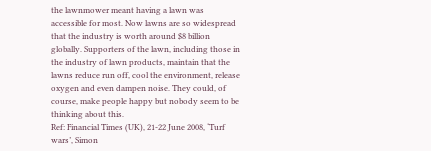the lawnmower meant having a lawn was accessible for most. Now lawns are so widespread that the industry is worth around $8 billion globally. Supporters of the lawn, including those in the industry of lawn products, maintain that the lawns reduce run off, cool the environment, release oxygen and even dampen noise. They could, of course, make people happy but nobody seem to be thinking about this.
Ref: Financial Times (UK), 21-22 June 2008, ‘Turf wars’, Simon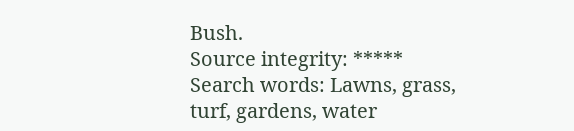Bush.
Source integrity: *****
Search words: Lawns, grass, turf, gardens, water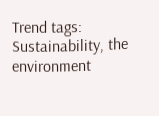Trend tags: Sustainability, the environment